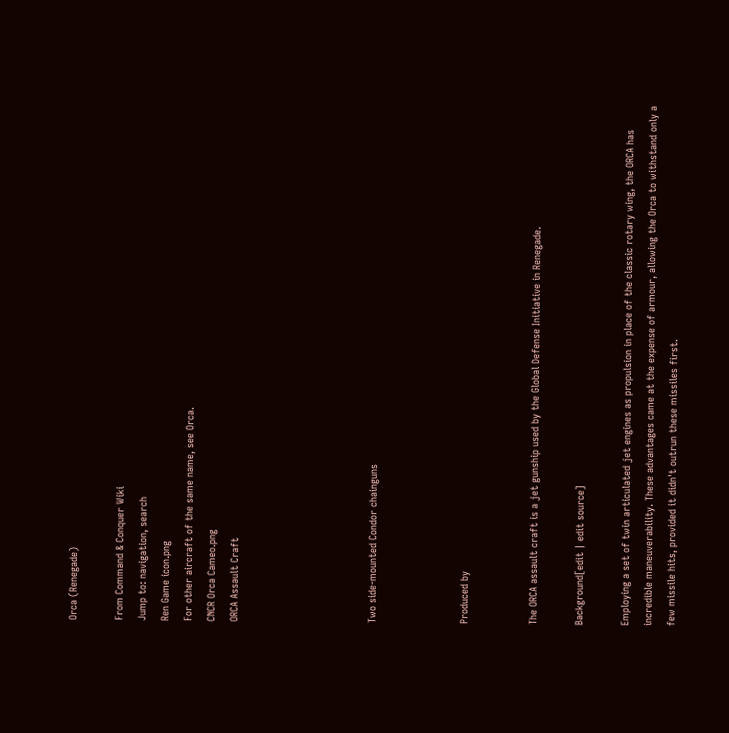Orca (Renegade)

From Command & Conquer Wiki
Jump to: navigation, search
Ren Game icon.png
For other aircraft of the same name, see Orca.
CNCR Orca Cameo.png
ORCA Assault Craft





Two side-mounted Condor chainguns



Produced by


The ORCA assault craft is a jet gunship used by the Global Defense Initiative in Renegade.

Background[edit | edit source]

Employing a set of twin articulated jet engines as propulsion in place of the classic rotary wing, the ORCA has incredible maneuverability. These advantages came at the expense of armour, allowing the Orca to withstand only a few missile hits, provided it didn't outrun these missiles first.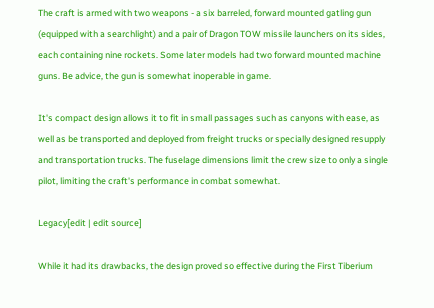The craft is armed with two weapons - a six barreled, forward mounted gatling gun (equipped with a searchlight) and a pair of Dragon TOW missile launchers on its sides, each containing nine rockets. Some later models had two forward mounted machine guns. Be advice, the gun is somewhat inoperable in game.

It's compact design allows it to fit in small passages such as canyons with ease, as well as be transported and deployed from freight trucks or specially designed resupply and transportation trucks. The fuselage dimensions limit the crew size to only a single pilot, limiting the craft's performance in combat somewhat.

Legacy[edit | edit source]

While it had its drawbacks, the design proved so effective during the First Tiberium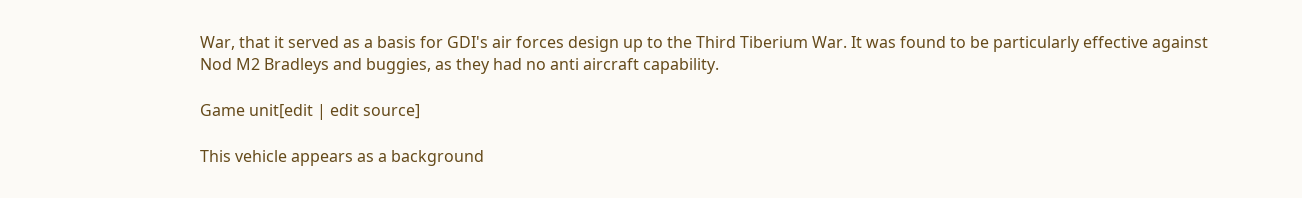War, that it served as a basis for GDI's air forces design up to the Third Tiberium War. It was found to be particularly effective against Nod M2 Bradleys and buggies, as they had no anti aircraft capability.

Game unit[edit | edit source]

This vehicle appears as a background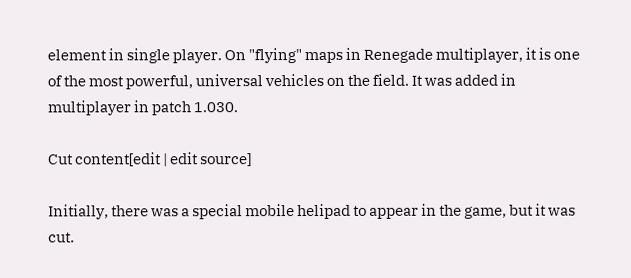element in single player. On "flying" maps in Renegade multiplayer, it is one of the most powerful, universal vehicles on the field. It was added in multiplayer in patch 1.030.

Cut content[edit | edit source]

Initially, there was a special mobile helipad to appear in the game, but it was cut.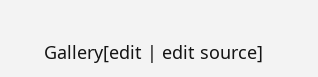Gallery[edit | edit source]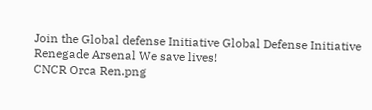Join the Global defense Initiative Global Defense Initiative Renegade Arsenal We save lives!
CNCR Orca Ren.png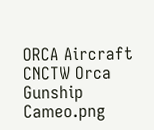ORCA Aircraft CNCTW Orca Gunship Cameo.png